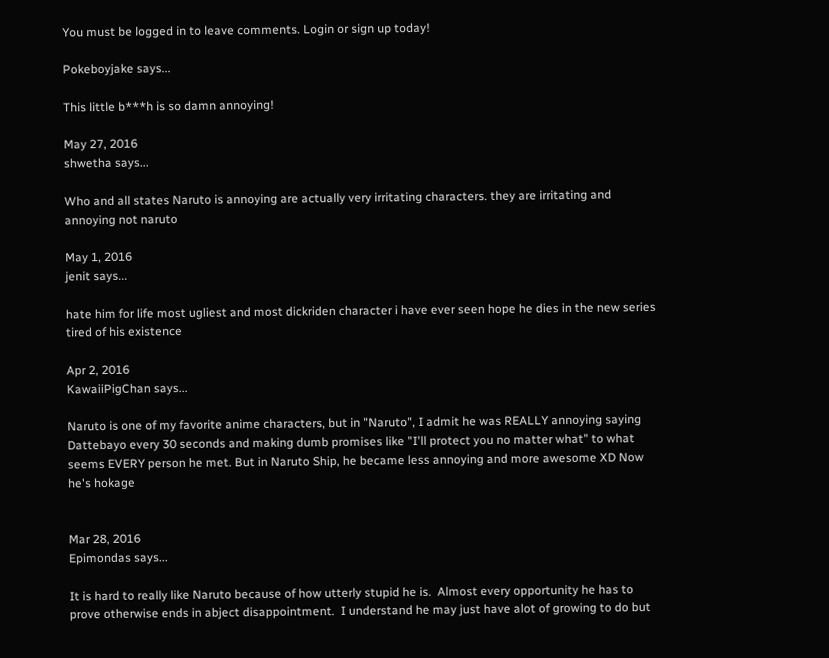You must be logged in to leave comments. Login or sign up today!

Pokeboyjake says...

This little b***h is so damn annoying!

May 27, 2016
shwetha says...

Who and all states Naruto is annoying are actually very irritating characters. they are irritating and annoying not naruto

May 1, 2016
jenit says...

hate him for life most ugliest and most dickriden character i have ever seen hope he dies in the new series tired of his existence

Apr 2, 2016
KawaiiPigChan says...

Naruto is one of my favorite anime characters, but in "Naruto", I admit he was REALLY annoying saying Dattebayo every 30 seconds and making dumb promises like "I'll protect you no matter what" to what seems EVERY person he met. But in Naruto Ship, he became less annoying and more awesome XD Now he's hokage


Mar 28, 2016
Epimondas says...

It is hard to really like Naruto because of how utterly stupid he is.  Almost every opportunity he has to prove otherwise ends in abject disappointment.  I understand he may just have alot of growing to do but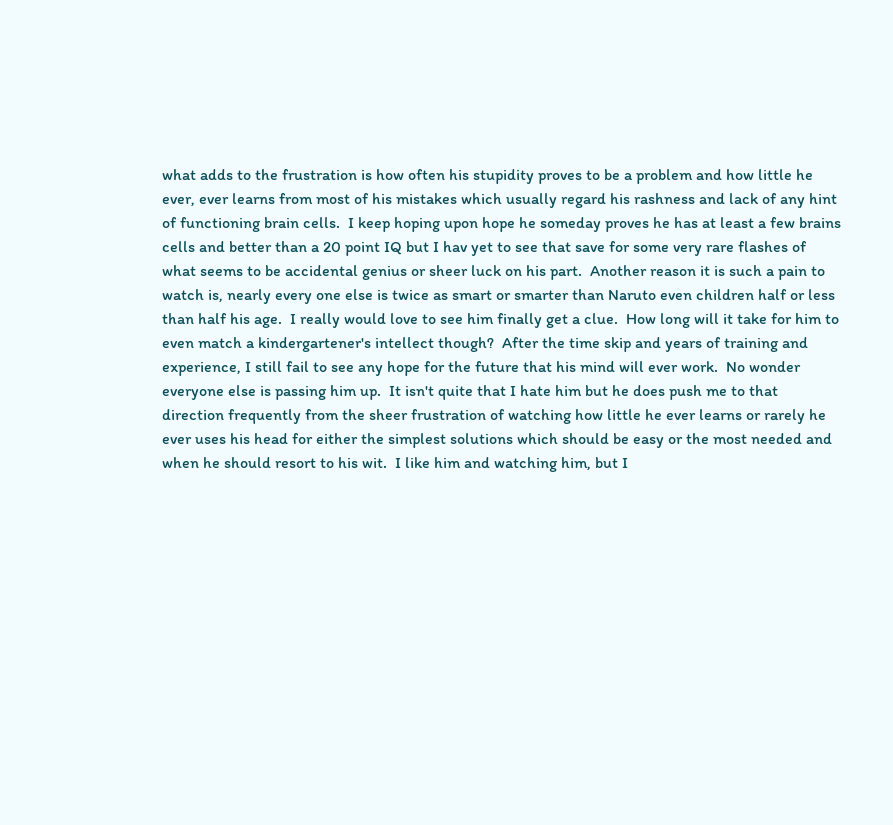what adds to the frustration is how often his stupidity proves to be a problem and how little he ever, ever learns from most of his mistakes which usually regard his rashness and lack of any hint of functioning brain cells.  I keep hoping upon hope he someday proves he has at least a few brains cells and better than a 20 point IQ but I hav yet to see that save for some very rare flashes of what seems to be accidental genius or sheer luck on his part.  Another reason it is such a pain to watch is, nearly every one else is twice as smart or smarter than Naruto even children half or less than half his age.  I really would love to see him finally get a clue.  How long will it take for him to even match a kindergartener's intellect though?  After the time skip and years of training and experience, I still fail to see any hope for the future that his mind will ever work.  No wonder everyone else is passing him up.  It isn't quite that I hate him but he does push me to that direction frequently from the sheer frustration of watching how little he ever learns or rarely he ever uses his head for either the simplest solutions which should be easy or the most needed and when he should resort to his wit.  I like him and watching him, but I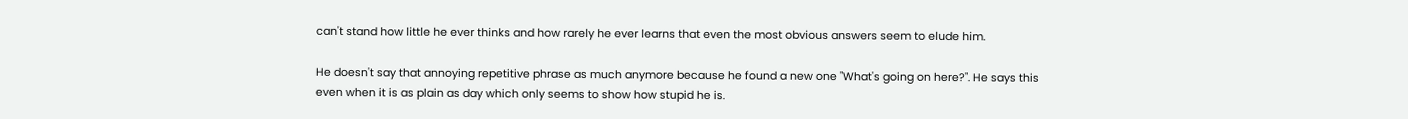can't stand how little he ever thinks and how rarely he ever learns that even the most obvious answers seem to elude him.

He doesn't say that annoying repetitive phrase as much anymore because he found a new one "What's going on here?". He says this even when it is as plain as day which only seems to show how stupid he is.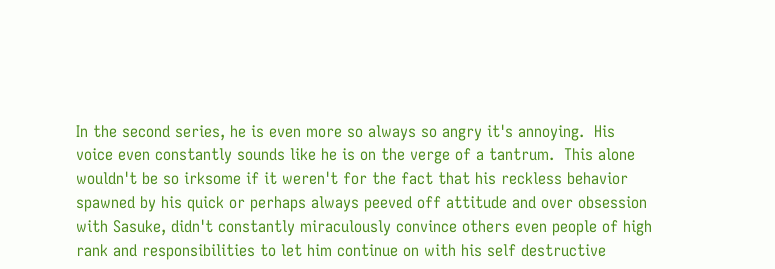In the second series, he is even more so always so angry it's annoying.  His voice even constantly sounds like he is on the verge of a tantrum.  This alone wouldn't be so irksome if it weren't for the fact that his reckless behavior spawned by his quick or perhaps always peeved off attitude and over obsession with Sasuke, didn't constantly miraculously convince others even people of high rank and responsibilities to let him continue on with his self destructive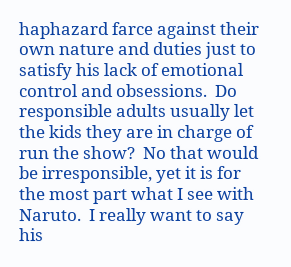haphazard farce against their own nature and duties just to satisfy his lack of emotional control and obsessions.  Do responsible adults usually let the kids they are in charge of run the show?  No that would be irresponsible, yet it is for the most part what I see with Naruto.  I really want to say his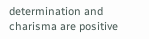determination and charisma are positive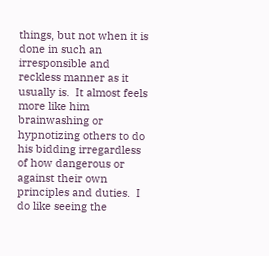things, but not when it is done in such an irresponsible and reckless manner as it usually is.  It almost feels more like him brainwashing or hypnotizing others to do his bidding irregardless of how dangerous or against their own principles and duties.  I do like seeing the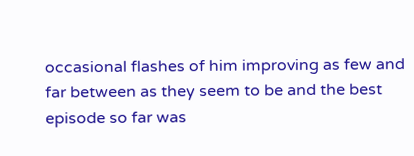occasional flashes of him improving as few and far between as they seem to be and the best episode so far was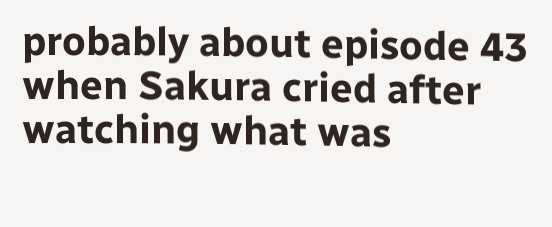probably about episode 43 when Sakura cried after watching what was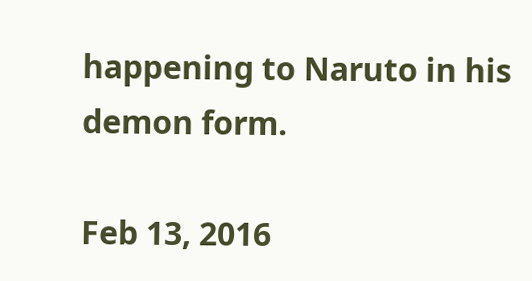happening to Naruto in his demon form.

Feb 13, 2016